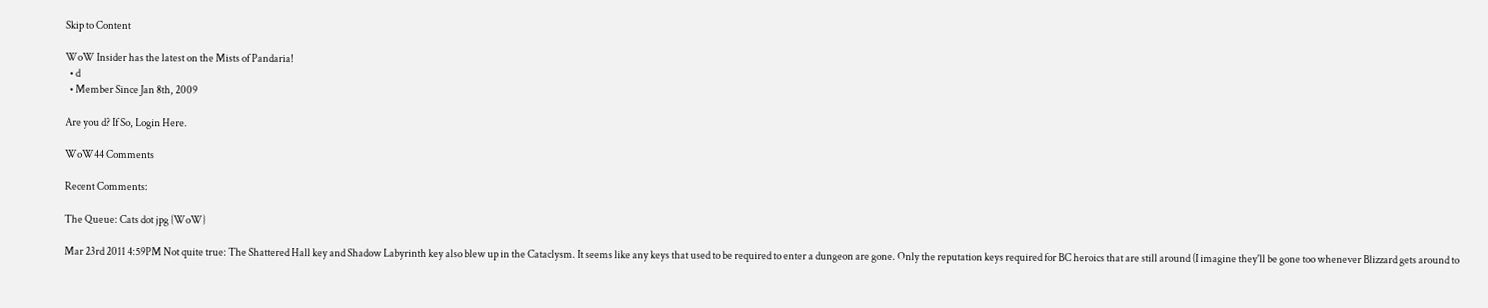Skip to Content

WoW Insider has the latest on the Mists of Pandaria!
  • d
  • Member Since Jan 8th, 2009

Are you d? If So, Login Here.

WoW44 Comments

Recent Comments:

The Queue: Cats dot jpg {WoW}

Mar 23rd 2011 4:59PM Not quite true: The Shattered Hall key and Shadow Labyrinth key also blew up in the Cataclysm. It seems like any keys that used to be required to enter a dungeon are gone. Only the reputation keys required for BC heroics that are still around (I imagine they'll be gone too whenever Blizzard gets around to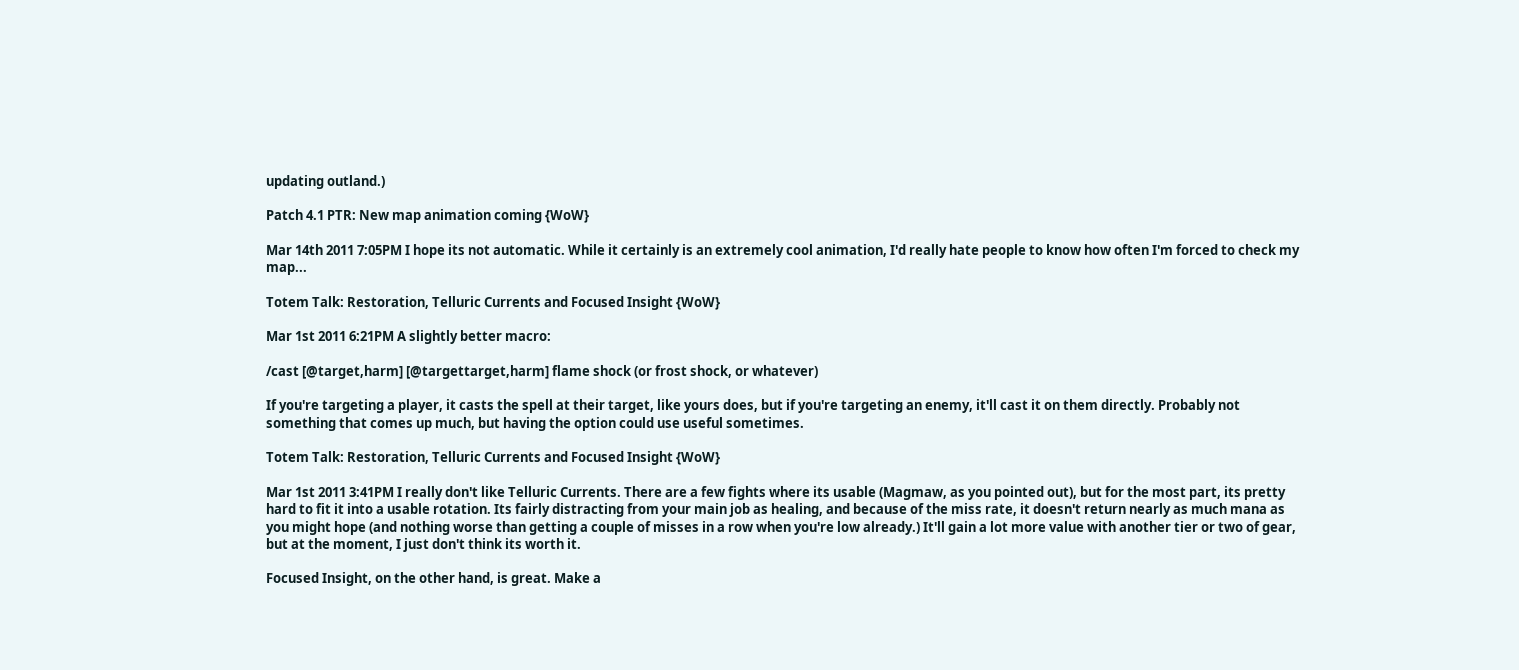updating outland.)

Patch 4.1 PTR: New map animation coming {WoW}

Mar 14th 2011 7:05PM I hope its not automatic. While it certainly is an extremely cool animation, I'd really hate people to know how often I'm forced to check my map...

Totem Talk: Restoration, Telluric Currents and Focused Insight {WoW}

Mar 1st 2011 6:21PM A slightly better macro:

/cast [@target,harm] [@targettarget,harm] flame shock (or frost shock, or whatever)

If you're targeting a player, it casts the spell at their target, like yours does, but if you're targeting an enemy, it'll cast it on them directly. Probably not something that comes up much, but having the option could use useful sometimes.

Totem Talk: Restoration, Telluric Currents and Focused Insight {WoW}

Mar 1st 2011 3:41PM I really don't like Telluric Currents. There are a few fights where its usable (Magmaw, as you pointed out), but for the most part, its pretty hard to fit it into a usable rotation. Its fairly distracting from your main job as healing, and because of the miss rate, it doesn't return nearly as much mana as you might hope (and nothing worse than getting a couple of misses in a row when you're low already.) It'll gain a lot more value with another tier or two of gear, but at the moment, I just don't think its worth it.

Focused Insight, on the other hand, is great. Make a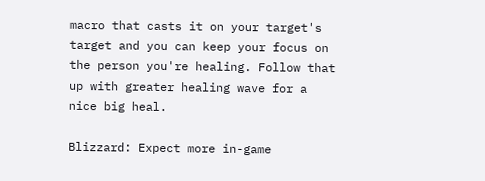macro that casts it on your target's target and you can keep your focus on the person you're healing. Follow that up with greater healing wave for a nice big heal.

Blizzard: Expect more in-game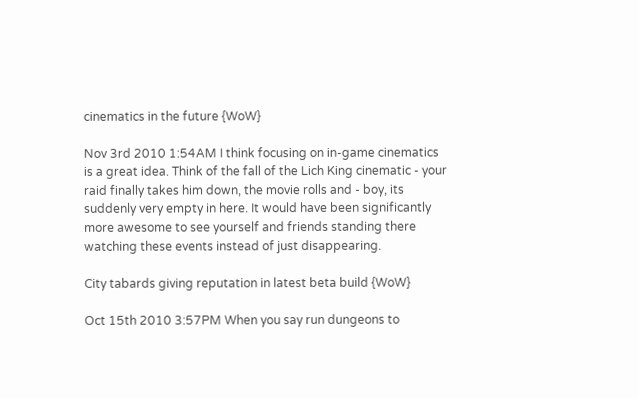cinematics in the future {WoW}

Nov 3rd 2010 1:54AM I think focusing on in-game cinematics is a great idea. Think of the fall of the Lich King cinematic - your raid finally takes him down, the movie rolls and - boy, its suddenly very empty in here. It would have been significantly more awesome to see yourself and friends standing there watching these events instead of just disappearing.

City tabards giving reputation in latest beta build {WoW}

Oct 15th 2010 3:57PM When you say run dungeons to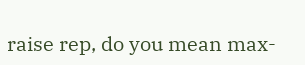raise rep, do you mean max-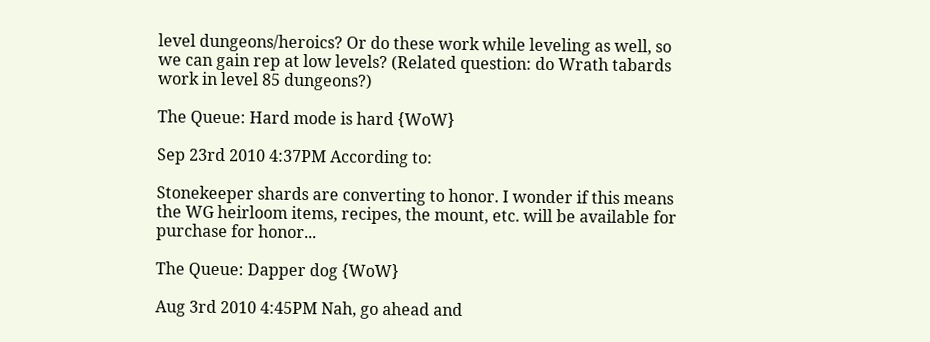level dungeons/heroics? Or do these work while leveling as well, so we can gain rep at low levels? (Related question: do Wrath tabards work in level 85 dungeons?)

The Queue: Hard mode is hard {WoW}

Sep 23rd 2010 4:37PM According to:

Stonekeeper shards are converting to honor. I wonder if this means the WG heirloom items, recipes, the mount, etc. will be available for purchase for honor...

The Queue: Dapper dog {WoW}

Aug 3rd 2010 4:45PM Nah, go ahead and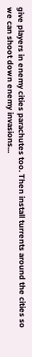give players in enemy cities parachutes too. Then install turrents around the cities so we can shoot down enemy invasions...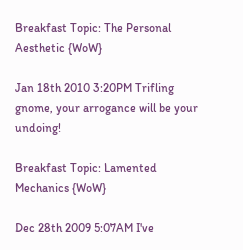Breakfast Topic: The Personal Aesthetic {WoW}

Jan 18th 2010 3:20PM Trifling gnome, your arrogance will be your undoing!

Breakfast Topic: Lamented Mechanics {WoW}

Dec 28th 2009 5:07AM I've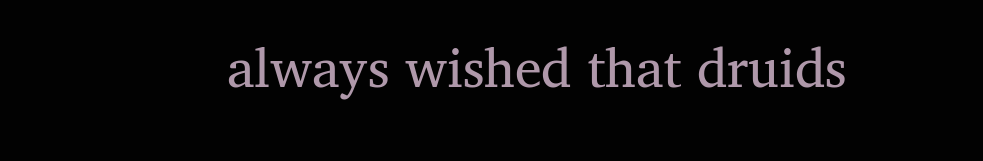always wished that druids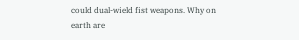could dual-wield fist weapons. Why on earth are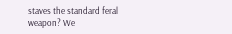staves the standard feral weapon? We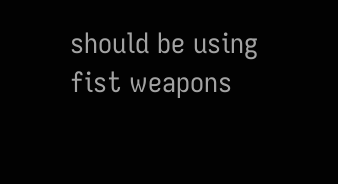should be using fist weapons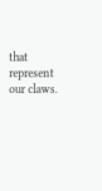that represent our claws.